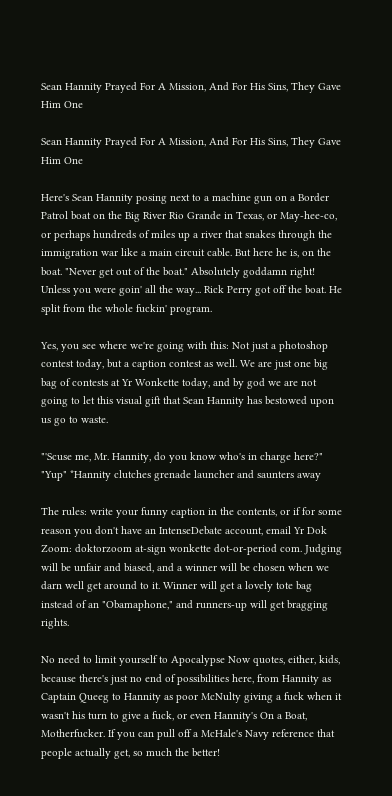Sean Hannity Prayed For A Mission, And For His Sins, They Gave Him One

Sean Hannity Prayed For A Mission, And For His Sins, They Gave Him One

Here's Sean Hannity posing next to a machine gun on a Border Patrol boat on the Big River Rio Grande in Texas, or May-hee-co, or perhaps hundreds of miles up a river that snakes through the immigration war like a main circuit cable. But here he is, on the boat. "Never get out of the boat." Absolutely goddamn right! Unless you were goin' all the way... Rick Perry got off the boat. He split from the whole fuckin' program.

Yes, you see where we're going with this: Not just a photoshop contest today, but a caption contest as well. We are just one big bag of contests at Yr Wonkette today, and by god we are not going to let this visual gift that Sean Hannity has bestowed upon us go to waste.

"'Scuse me, Mr. Hannity, do you know who's in charge here?" "Yup" *Hannity clutches grenade launcher and saunters away

The rules: write your funny caption in the contents, or if for some reason you don't have an IntenseDebate account, email Yr Dok Zoom: doktorzoom at-sign wonkette dot-or-period com. Judging will be unfair and biased, and a winner will be chosen when we darn well get around to it. Winner will get a lovely tote bag instead of an "Obamaphone," and runners-up will get bragging rights.

No need to limit yourself to Apocalypse Now quotes, either, kids, because there's just no end of possibilities here, from Hannity as Captain Queeg to Hannity as poor McNulty giving a fuck when it wasn't his turn to give a fuck, or even Hannity's On a Boat, Motherfucker. If you can pull off a McHale's Navy reference that people actually get, so much the better!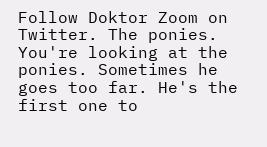Follow Doktor Zoom on Twitter. The ponies. You're looking at the ponies. Sometimes he goes too far. He's the first one to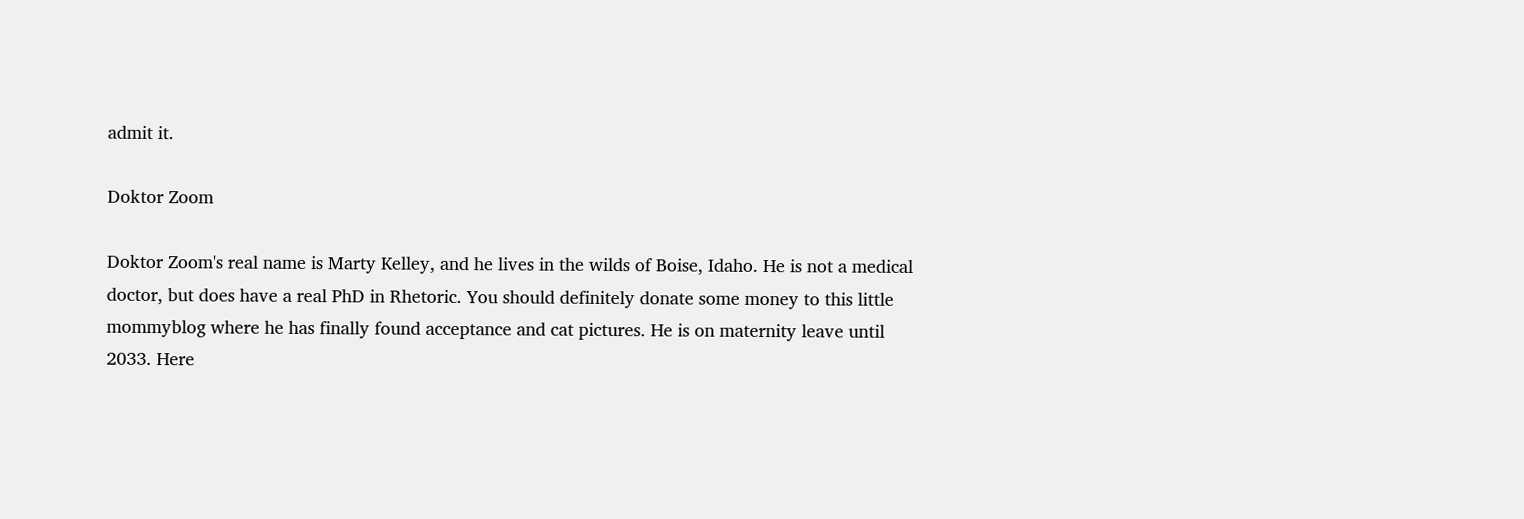admit it.

Doktor Zoom

Doktor Zoom's real name is Marty Kelley, and he lives in the wilds of Boise, Idaho. He is not a medical doctor, but does have a real PhD in Rhetoric. You should definitely donate some money to this little mommyblog where he has finally found acceptance and cat pictures. He is on maternity leave until 2033. Here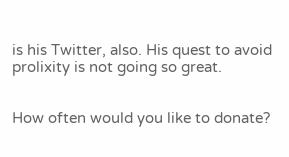is his Twitter, also. His quest to avoid prolixity is not going so great.


How often would you like to donate?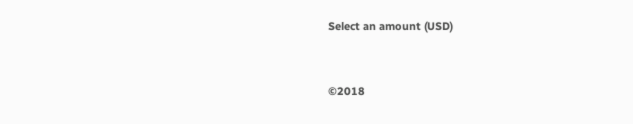Select an amount (USD)


©2018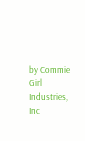by Commie Girl Industries, Inc